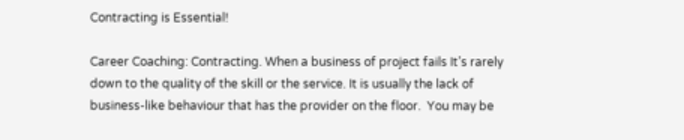Contracting is Essential!

Career Coaching: Contracting. When a business of project fails It’s rarely down to the quality of the skill or the service. It is usually the lack of business-like behaviour that has the provider on the floor.  You may be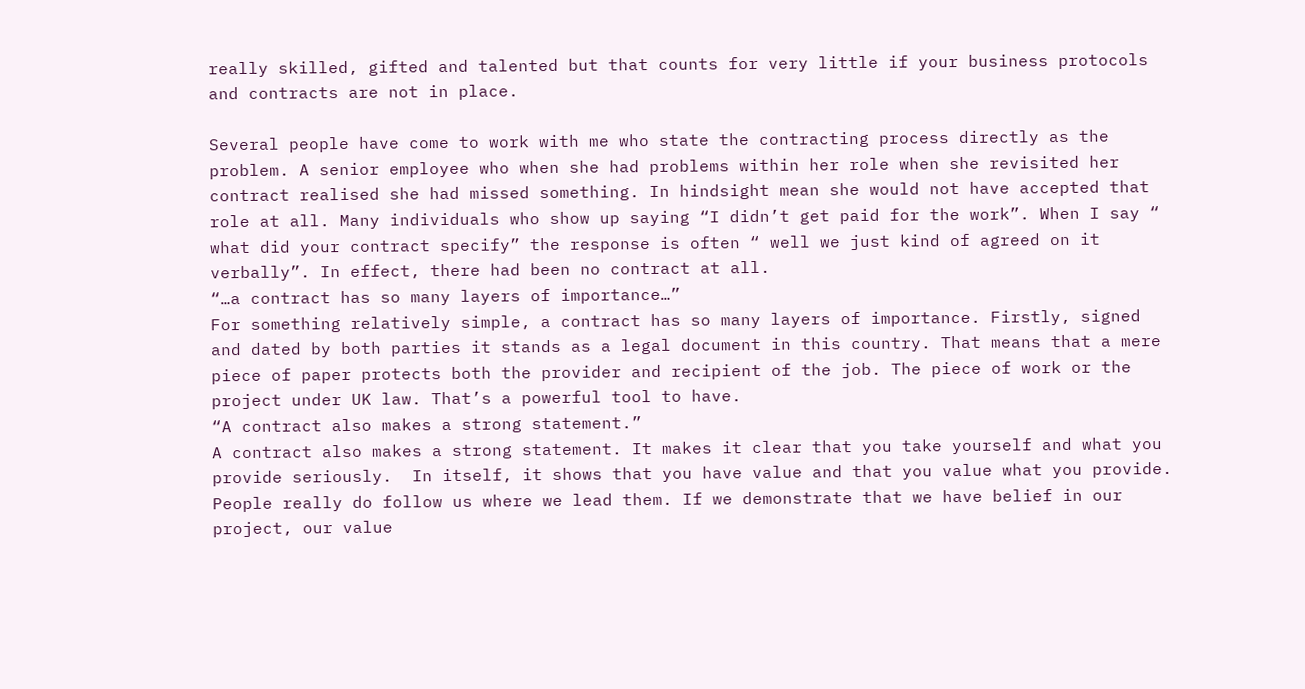really skilled, gifted and talented but that counts for very little if your business protocols and contracts are not in place.

Several people have come to work with me who state the contracting process directly as the problem. A senior employee who when she had problems within her role when she revisited her contract realised she had missed something. In hindsight mean she would not have accepted that role at all. Many individuals who show up saying “I didn’t get paid for the work”. When I say “ what did your contract specify” the response is often “ well we just kind of agreed on it verbally”. In effect, there had been no contract at all.
“…a contract has so many layers of importance…”
For something relatively simple, a contract has so many layers of importance. Firstly, signed and dated by both parties it stands as a legal document in this country. That means that a mere piece of paper protects both the provider and recipient of the job. The piece of work or the project under UK law. That’s a powerful tool to have.
“A contract also makes a strong statement.”
A contract also makes a strong statement. It makes it clear that you take yourself and what you provide seriously.  In itself, it shows that you have value and that you value what you provide. People really do follow us where we lead them. If we demonstrate that we have belief in our project, our value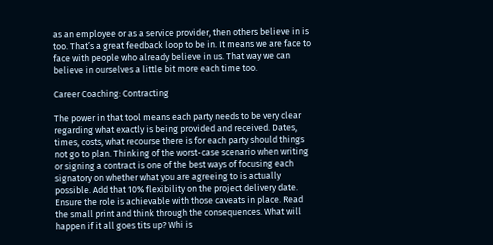as an employee or as a service provider, then others believe in is too. That’s a great feedback loop to be in. It means we are face to face with people who already believe in us. That way we can believe in ourselves a little bit more each time too.

Career Coaching: Contracting

The power in that tool means each party needs to be very clear regarding what exactly is being provided and received. Dates, times, costs, what recourse there is for each party should things not go to plan. Thinking of the worst-case scenario when writing or signing a contract is one of the best ways of focusing each signatory on whether what you are agreeing to is actually possible. Add that 10% flexibility on the project delivery date. Ensure the role is achievable with those caveats in place. Read the small print and think through the consequences. What will happen if it all goes tits up? Whi is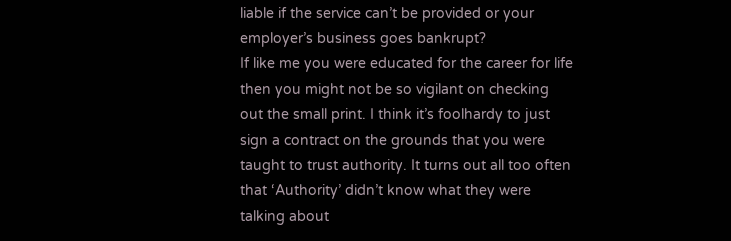liable if the service can’t be provided or your employer’s business goes bankrupt?
If like me you were educated for the career for life then you might not be so vigilant on checking out the small print. I think it’s foolhardy to just sign a contract on the grounds that you were taught to trust authority. It turns out all too often that ‘Authority’ didn’t know what they were talking about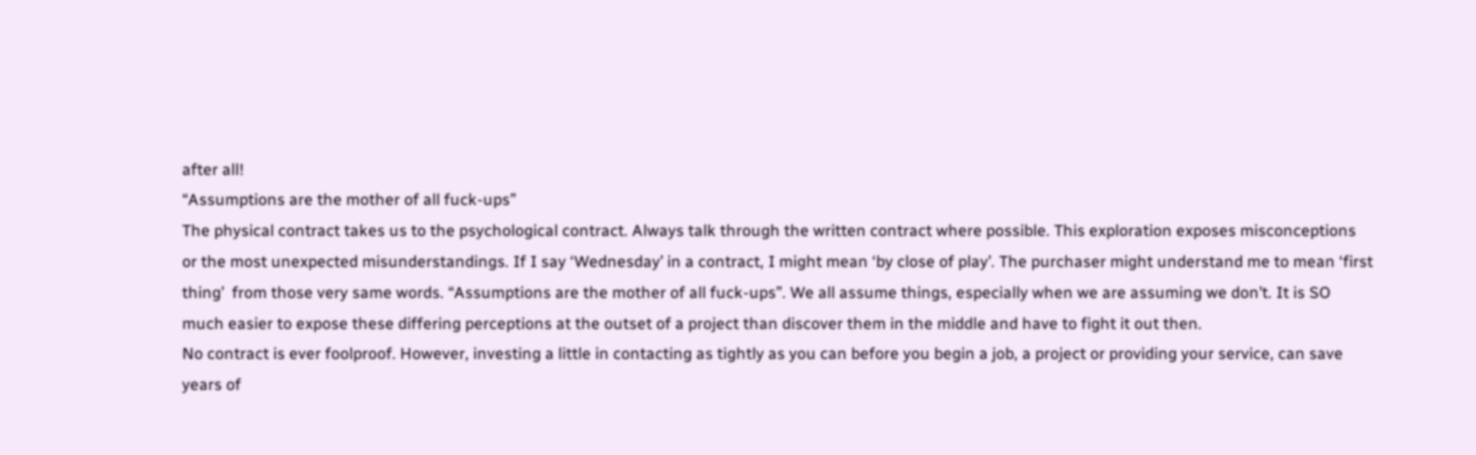after all!
“Assumptions are the mother of all fuck-ups”
The physical contract takes us to the psychological contract. Always talk through the written contract where possible. This exploration exposes misconceptions or the most unexpected misunderstandings. If I say ‘Wednesday’ in a contract, I might mean ‘by close of play’. The purchaser might understand me to mean ‘first thing’  from those very same words. “Assumptions are the mother of all fuck-ups”. We all assume things, especially when we are assuming we don’t. It is SO much easier to expose these differing perceptions at the outset of a project than discover them in the middle and have to fight it out then.
No contract is ever foolproof. However, investing a little in contacting as tightly as you can before you begin a job, a project or providing your service, can save years of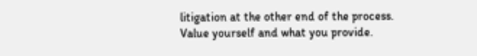litigation at the other end of the process.
Value yourself and what you provide.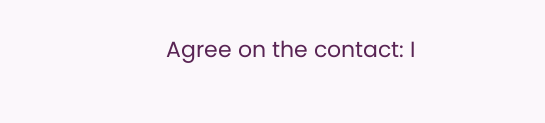Agree on the contact: I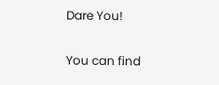Dare You!

You can find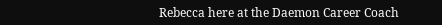Rebecca here at the Daemon Career Coach